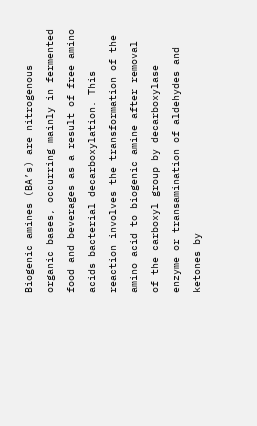Biogenic amines (BA’s) are nitrogenous organic bases, occurring mainly in fermented food and beverages as a result of free amino acids bacterial decarboxylation. This reaction involves the transformation of the amino acid to biogenic amine after removal of the carboxyl group by decarboxylase enzyme or transamination of aldehydes and ketones by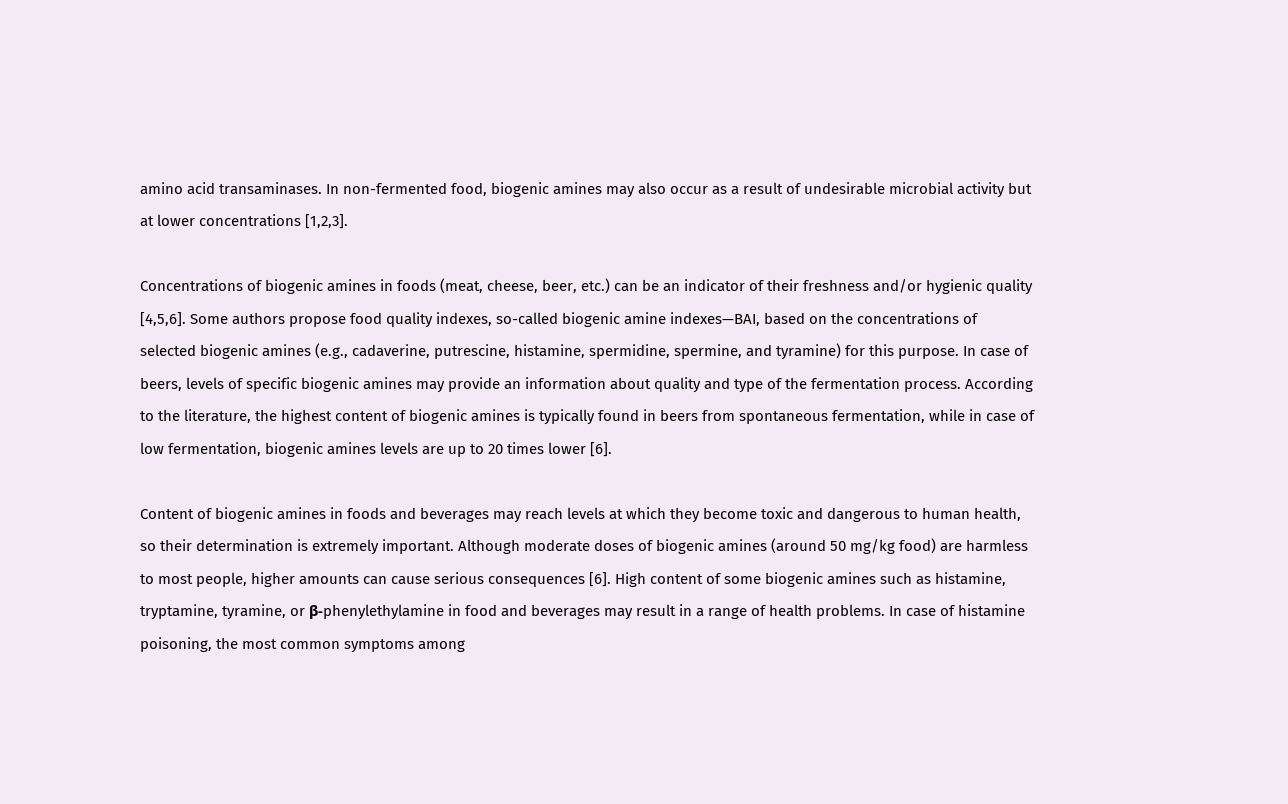amino acid transaminases. In non-fermented food, biogenic amines may also occur as a result of undesirable microbial activity but at lower concentrations [1,2,3].

Concentrations of biogenic amines in foods (meat, cheese, beer, etc.) can be an indicator of their freshness and/or hygienic quality [4,5,6]. Some authors propose food quality indexes, so-called biogenic amine indexes—BAI, based on the concentrations of selected biogenic amines (e.g., cadaverine, putrescine, histamine, spermidine, spermine, and tyramine) for this purpose. In case of beers, levels of specific biogenic amines may provide an information about quality and type of the fermentation process. According to the literature, the highest content of biogenic amines is typically found in beers from spontaneous fermentation, while in case of low fermentation, biogenic amines levels are up to 20 times lower [6].

Content of biogenic amines in foods and beverages may reach levels at which they become toxic and dangerous to human health, so their determination is extremely important. Although moderate doses of biogenic amines (around 50 mg/kg food) are harmless to most people, higher amounts can cause serious consequences [6]. High content of some biogenic amines such as histamine, tryptamine, tyramine, or β-phenylethylamine in food and beverages may result in a range of health problems. In case of histamine poisoning, the most common symptoms among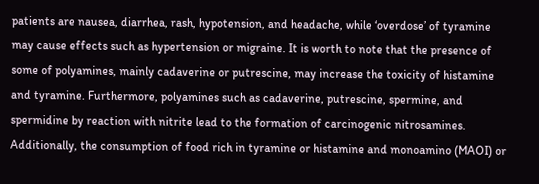patients are nausea, diarrhea, rash, hypotension, and headache, while ‘overdose’ of tyramine may cause effects such as hypertension or migraine. It is worth to note that the presence of some of polyamines, mainly cadaverine or putrescine, may increase the toxicity of histamine and tyramine. Furthermore, polyamines such as cadaverine, putrescine, spermine, and spermidine by reaction with nitrite lead to the formation of carcinogenic nitrosamines. Additionally, the consumption of food rich in tyramine or histamine and monoamino (MAOI) or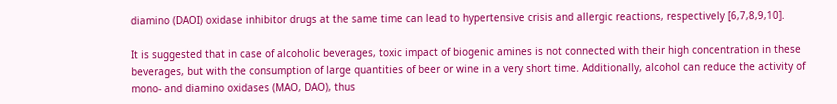diamino (DAOI) oxidase inhibitor drugs at the same time can lead to hypertensive crisis and allergic reactions, respectively [6,7,8,9,10].

It is suggested that in case of alcoholic beverages, toxic impact of biogenic amines is not connected with their high concentration in these beverages, but with the consumption of large quantities of beer or wine in a very short time. Additionally, alcohol can reduce the activity of mono- and diamino oxidases (MAO, DAO), thus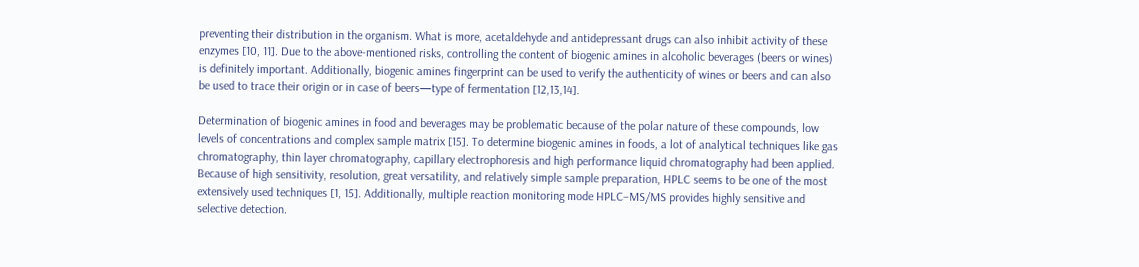preventing their distribution in the organism. What is more, acetaldehyde and antidepressant drugs can also inhibit activity of these enzymes [10, 11]. Due to the above-mentioned risks, controlling the content of biogenic amines in alcoholic beverages (beers or wines) is definitely important. Additionally, biogenic amines fingerprint can be used to verify the authenticity of wines or beers and can also be used to trace their origin or in case of beers—type of fermentation [12,13,14].

Determination of biogenic amines in food and beverages may be problematic because of the polar nature of these compounds, low levels of concentrations and complex sample matrix [15]. To determine biogenic amines in foods, a lot of analytical techniques like gas chromatography, thin layer chromatography, capillary electrophoresis and high performance liquid chromatography had been applied. Because of high sensitivity, resolution, great versatility, and relatively simple sample preparation, HPLC seems to be one of the most extensively used techniques [1, 15]. Additionally, multiple reaction monitoring mode HPLC–MS/MS provides highly sensitive and selective detection.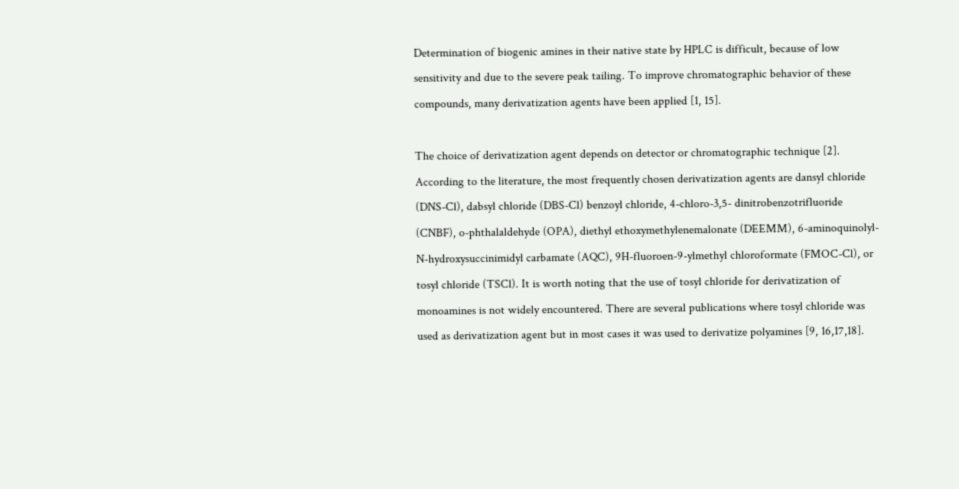Determination of biogenic amines in their native state by HPLC is difficult, because of low sensitivity and due to the severe peak tailing. To improve chromatographic behavior of these compounds, many derivatization agents have been applied [1, 15].

The choice of derivatization agent depends on detector or chromatographic technique [2]. According to the literature, the most frequently chosen derivatization agents are dansyl chloride (DNS-Cl), dabsyl chloride (DBS-Cl) benzoyl chloride, 4-chloro-3,5- dinitrobenzotrifluoride (CNBF), o-phthalaldehyde (OPA), diethyl ethoxymethylenemalonate (DEEMM), 6-aminoquinolyl-N-hydroxysuccinimidyl carbamate (AQC), 9H-fluoroen-9-ylmethyl chloroformate (FMOC-Cl), or tosyl chloride (TSCl). It is worth noting that the use of tosyl chloride for derivatization of monoamines is not widely encountered. There are several publications where tosyl chloride was used as derivatization agent but in most cases it was used to derivatize polyamines [9, 16,17,18].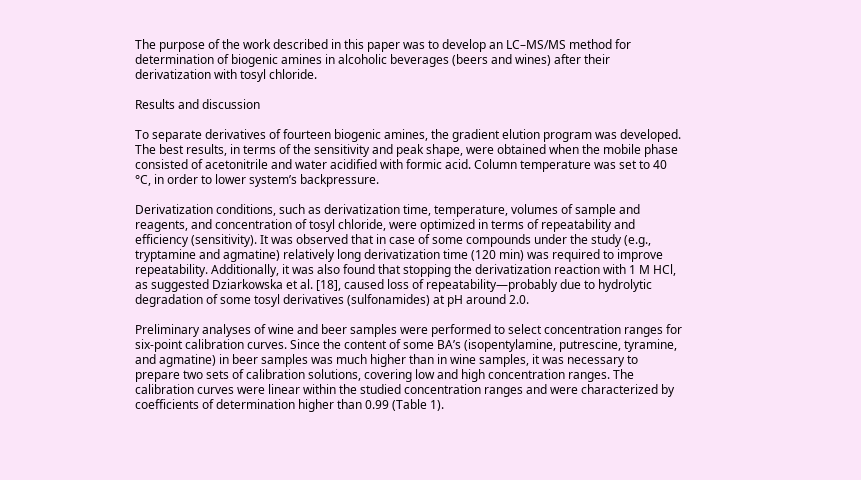The purpose of the work described in this paper was to develop an LC–MS/MS method for determination of biogenic amines in alcoholic beverages (beers and wines) after their derivatization with tosyl chloride.

Results and discussion

To separate derivatives of fourteen biogenic amines, the gradient elution program was developed. The best results, in terms of the sensitivity and peak shape, were obtained when the mobile phase consisted of acetonitrile and water acidified with formic acid. Column temperature was set to 40 °C, in order to lower system’s backpressure.

Derivatization conditions, such as derivatization time, temperature, volumes of sample and reagents, and concentration of tosyl chloride, were optimized in terms of repeatability and efficiency (sensitivity). It was observed that in case of some compounds under the study (e.g., tryptamine and agmatine) relatively long derivatization time (120 min) was required to improve repeatability. Additionally, it was also found that stopping the derivatization reaction with 1 M HCl, as suggested Dziarkowska et al. [18], caused loss of repeatability—probably due to hydrolytic degradation of some tosyl derivatives (sulfonamides) at pH around 2.0.

Preliminary analyses of wine and beer samples were performed to select concentration ranges for six-point calibration curves. Since the content of some BA’s (isopentylamine, putrescine, tyramine, and agmatine) in beer samples was much higher than in wine samples, it was necessary to prepare two sets of calibration solutions, covering low and high concentration ranges. The calibration curves were linear within the studied concentration ranges and were characterized by coefficients of determination higher than 0.99 (Table 1).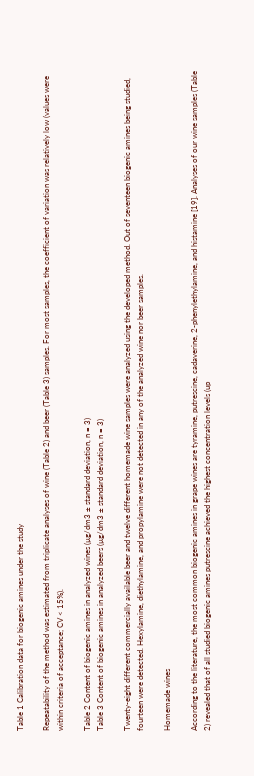Table 1 Calibration data for biogenic amines under the study

Repeatability of the method was estimated from triplicate analyses of wine (Table 2) and beer (Table 3) samples. For most samples, the coefficient of variation was relatively low (values were within criteria of acceptance; CV < 15%).

Table 2 Content of biogenic amines in analyzed wines (µg/dm3 ± standard deviation, n = 3)
Table 3 Content of biogenic amines in analyzed beers (µg/dm3 ± standard deviation, n = 3)

Twenty-eight different commercially available beer and twelve different homemade wine samples were analyzed using the developed method. Out of seventeen biogenic amines being studied, fourteen were detected. Hexylamine, diethylamine, and propylamine were not detected in any of the analyzed wine nor beer samples.

Homemade wines

According to the literature, the most common biogenic amines in grape wines are tyramine, putrescine, cadaverine, 2-phenylethylamine, and histamine [19]. Analyses of our wine samples (Table 2) revealed that of all studied biogenic amines putrescine achieved the highest concentration levels (up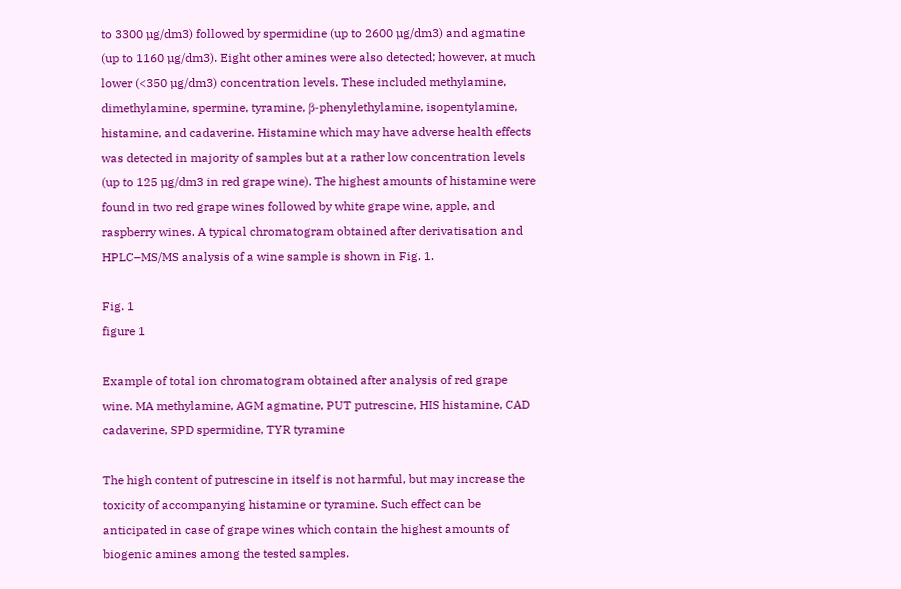to 3300 µg/dm3) followed by spermidine (up to 2600 µg/dm3) and agmatine (up to 1160 µg/dm3). Eight other amines were also detected; however, at much lower (<350 µg/dm3) concentration levels. These included methylamine, dimethylamine, spermine, tyramine, β-phenylethylamine, isopentylamine, histamine, and cadaverine. Histamine which may have adverse health effects was detected in majority of samples but at a rather low concentration levels (up to 125 µg/dm3 in red grape wine). The highest amounts of histamine were found in two red grape wines followed by white grape wine, apple, and raspberry wines. A typical chromatogram obtained after derivatisation and HPLC–MS/MS analysis of a wine sample is shown in Fig. 1.

Fig. 1
figure 1

Example of total ion chromatogram obtained after analysis of red grape wine. MA methylamine, AGM agmatine, PUT putrescine, HIS histamine, CAD cadaverine, SPD spermidine, TYR tyramine

The high content of putrescine in itself is not harmful, but may increase the toxicity of accompanying histamine or tyramine. Such effect can be anticipated in case of grape wines which contain the highest amounts of biogenic amines among the tested samples.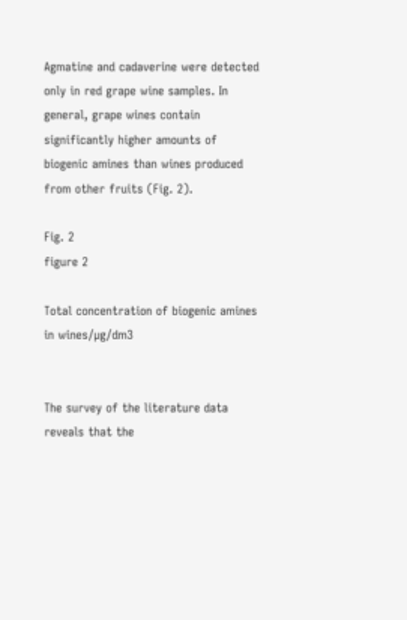Agmatine and cadaverine were detected only in red grape wine samples. In general, grape wines contain significantly higher amounts of biogenic amines than wines produced from other fruits (Fig. 2).

Fig. 2
figure 2

Total concentration of biogenic amines in wines/µg/dm3


The survey of the literature data reveals that the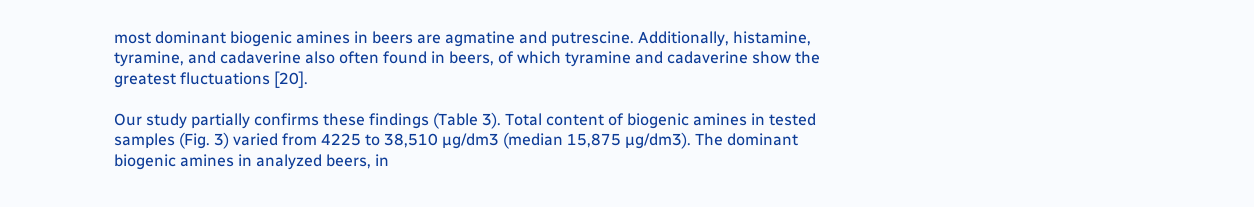most dominant biogenic amines in beers are agmatine and putrescine. Additionally, histamine, tyramine, and cadaverine also often found in beers, of which tyramine and cadaverine show the greatest fluctuations [20].

Our study partially confirms these findings (Table 3). Total content of biogenic amines in tested samples (Fig. 3) varied from 4225 to 38,510 µg/dm3 (median 15,875 µg/dm3). The dominant biogenic amines in analyzed beers, in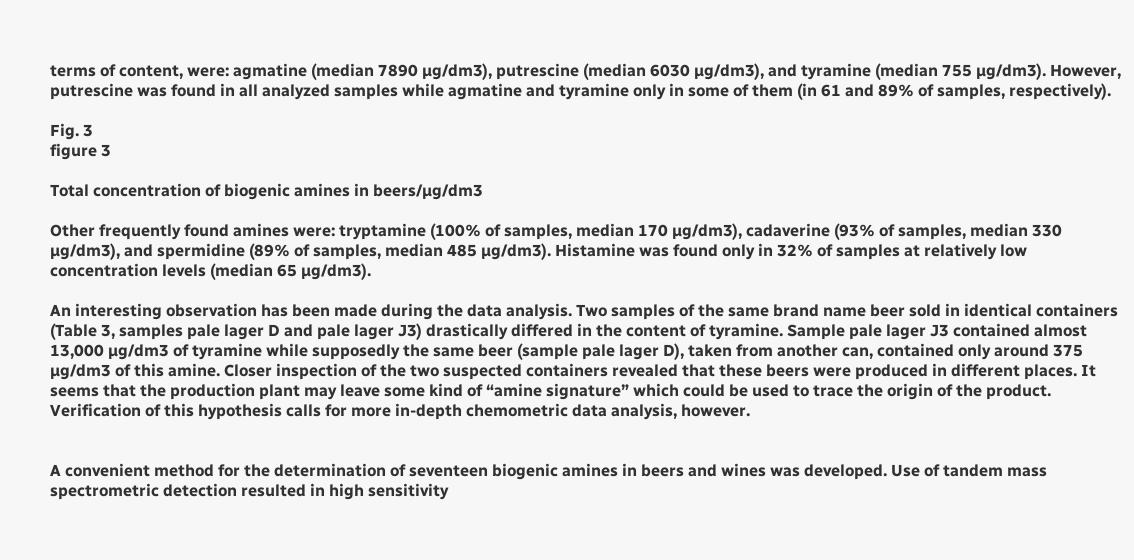terms of content, were: agmatine (median 7890 µg/dm3), putrescine (median 6030 µg/dm3), and tyramine (median 755 µg/dm3). However, putrescine was found in all analyzed samples while agmatine and tyramine only in some of them (in 61 and 89% of samples, respectively).

Fig. 3
figure 3

Total concentration of biogenic amines in beers/µg/dm3

Other frequently found amines were: tryptamine (100% of samples, median 170 µg/dm3), cadaverine (93% of samples, median 330 µg/dm3), and spermidine (89% of samples, median 485 µg/dm3). Histamine was found only in 32% of samples at relatively low concentration levels (median 65 µg/dm3).

An interesting observation has been made during the data analysis. Two samples of the same brand name beer sold in identical containers (Table 3, samples pale lager D and pale lager J3) drastically differed in the content of tyramine. Sample pale lager J3 contained almost 13,000 µg/dm3 of tyramine while supposedly the same beer (sample pale lager D), taken from another can, contained only around 375 µg/dm3 of this amine. Closer inspection of the two suspected containers revealed that these beers were produced in different places. It seems that the production plant may leave some kind of “amine signature” which could be used to trace the origin of the product. Verification of this hypothesis calls for more in-depth chemometric data analysis, however.


A convenient method for the determination of seventeen biogenic amines in beers and wines was developed. Use of tandem mass spectrometric detection resulted in high sensitivity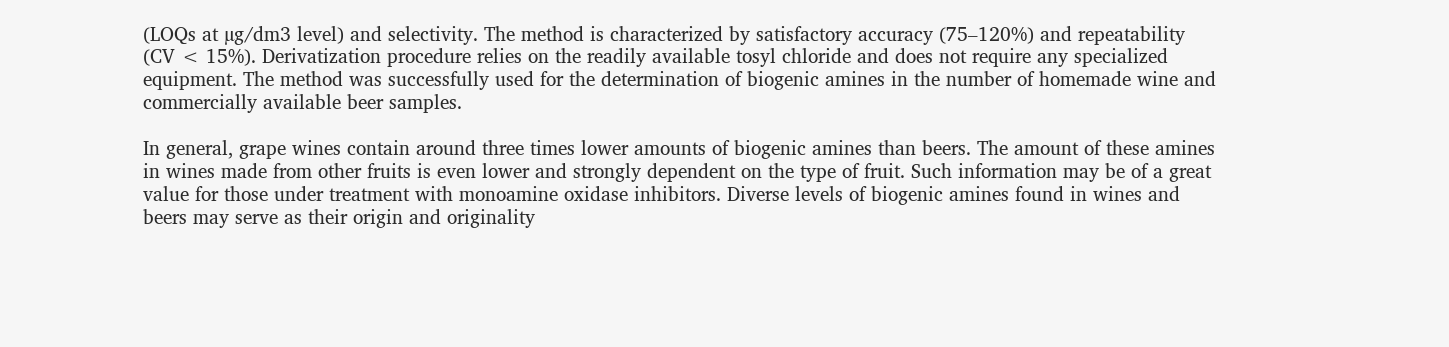(LOQs at µg/dm3 level) and selectivity. The method is characterized by satisfactory accuracy (75–120%) and repeatability (CV < 15%). Derivatization procedure relies on the readily available tosyl chloride and does not require any specialized equipment. The method was successfully used for the determination of biogenic amines in the number of homemade wine and commercially available beer samples.

In general, grape wines contain around three times lower amounts of biogenic amines than beers. The amount of these amines in wines made from other fruits is even lower and strongly dependent on the type of fruit. Such information may be of a great value for those under treatment with monoamine oxidase inhibitors. Diverse levels of biogenic amines found in wines and beers may serve as their origin and originality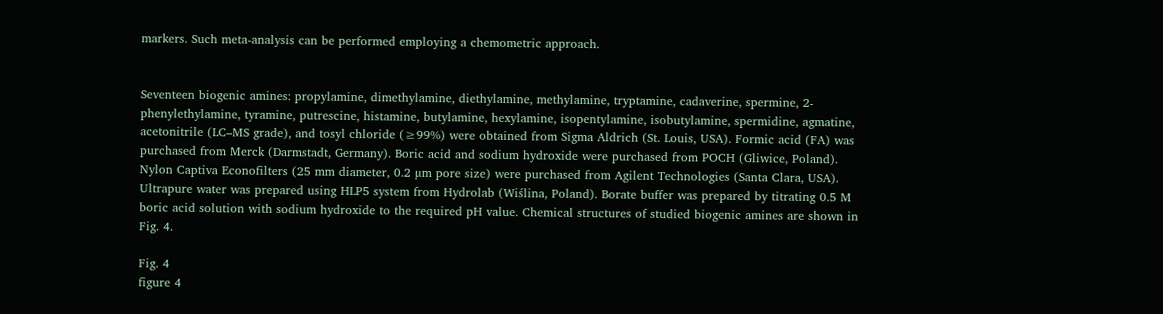markers. Such meta-analysis can be performed employing a chemometric approach.


Seventeen biogenic amines: propylamine, dimethylamine, diethylamine, methylamine, tryptamine, cadaverine, spermine, 2-phenylethylamine, tyramine, putrescine, histamine, butylamine, hexylamine, isopentylamine, isobutylamine, spermidine, agmatine, acetonitrile (LC–MS grade), and tosyl chloride (≥99%) were obtained from Sigma Aldrich (St. Louis, USA). Formic acid (FA) was purchased from Merck (Darmstadt, Germany). Boric acid and sodium hydroxide were purchased from POCH (Gliwice, Poland). Nylon Captiva Econofilters (25 mm diameter, 0.2 µm pore size) were purchased from Agilent Technologies (Santa Clara, USA). Ultrapure water was prepared using HLP5 system from Hydrolab (Wiślina, Poland). Borate buffer was prepared by titrating 0.5 M boric acid solution with sodium hydroxide to the required pH value. Chemical structures of studied biogenic amines are shown in Fig. 4.

Fig. 4
figure 4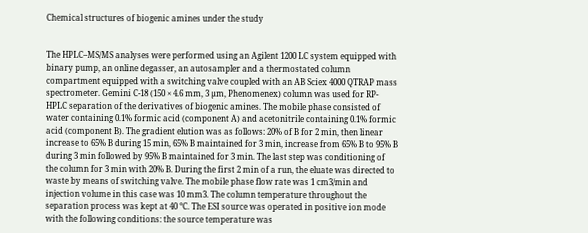Chemical structures of biogenic amines under the study


The HPLC–MS/MS analyses were performed using an Agilent 1200 LC system equipped with binary pump, an online degasser, an autosampler and a thermostated column compartment equipped with a switching valve coupled with an AB Sciex 4000 QTRAP mass spectrometer. Gemini C-18 (150 × 4.6 mm, 3 µm, Phenomenex) column was used for RP-HPLC separation of the derivatives of biogenic amines. The mobile phase consisted of water containing 0.1% formic acid (component A) and acetonitrile containing 0.1% formic acid (component B). The gradient elution was as follows: 20% of B for 2 min, then linear increase to 65% B during 15 min, 65% B maintained for 3 min, increase from 65% B to 95% B during 3 min followed by 95% B maintained for 3 min. The last step was conditioning of the column for 3 min with 20% B. During the first 2 min of a run, the eluate was directed to waste by means of switching valve. The mobile phase flow rate was 1 cm3/min and injection volume in this case was 10 mm3. The column temperature throughout the separation process was kept at 40 °C. The ESI source was operated in positive ion mode with the following conditions: the source temperature was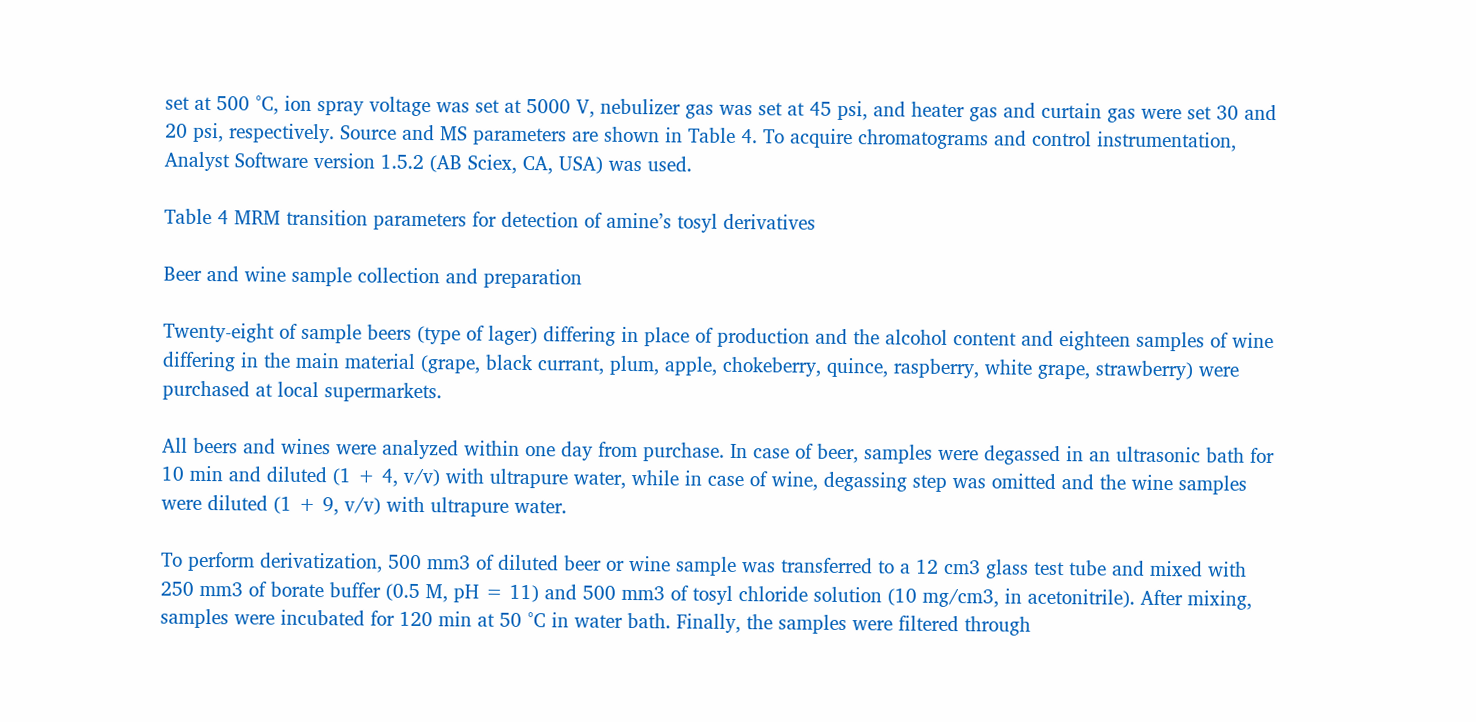set at 500 °C, ion spray voltage was set at 5000 V, nebulizer gas was set at 45 psi, and heater gas and curtain gas were set 30 and 20 psi, respectively. Source and MS parameters are shown in Table 4. To acquire chromatograms and control instrumentation, Analyst Software version 1.5.2 (AB Sciex, CA, USA) was used.

Table 4 MRM transition parameters for detection of amine’s tosyl derivatives

Beer and wine sample collection and preparation

Twenty-eight of sample beers (type of lager) differing in place of production and the alcohol content and eighteen samples of wine differing in the main material (grape, black currant, plum, apple, chokeberry, quince, raspberry, white grape, strawberry) were purchased at local supermarkets.

All beers and wines were analyzed within one day from purchase. In case of beer, samples were degassed in an ultrasonic bath for 10 min and diluted (1 + 4, v/v) with ultrapure water, while in case of wine, degassing step was omitted and the wine samples were diluted (1 + 9, v/v) with ultrapure water.

To perform derivatization, 500 mm3 of diluted beer or wine sample was transferred to a 12 cm3 glass test tube and mixed with 250 mm3 of borate buffer (0.5 M, pH = 11) and 500 mm3 of tosyl chloride solution (10 mg/cm3, in acetonitrile). After mixing, samples were incubated for 120 min at 50 °C in water bath. Finally, the samples were filtered through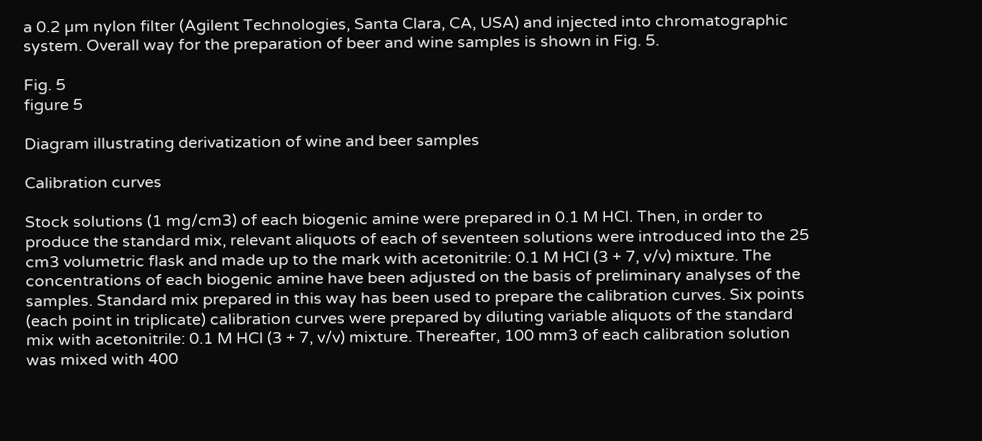a 0.2 µm nylon filter (Agilent Technologies, Santa Clara, CA, USA) and injected into chromatographic system. Overall way for the preparation of beer and wine samples is shown in Fig. 5.

Fig. 5
figure 5

Diagram illustrating derivatization of wine and beer samples

Calibration curves

Stock solutions (1 mg/cm3) of each biogenic amine were prepared in 0.1 M HCl. Then, in order to produce the standard mix, relevant aliquots of each of seventeen solutions were introduced into the 25 cm3 volumetric flask and made up to the mark with acetonitrile: 0.1 M HCl (3 + 7, v/v) mixture. The concentrations of each biogenic amine have been adjusted on the basis of preliminary analyses of the samples. Standard mix prepared in this way has been used to prepare the calibration curves. Six points (each point in triplicate) calibration curves were prepared by diluting variable aliquots of the standard mix with acetonitrile: 0.1 M HCl (3 + 7, v/v) mixture. Thereafter, 100 mm3 of each calibration solution was mixed with 400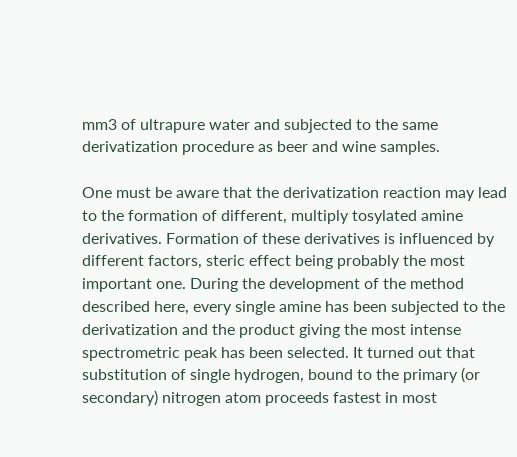mm3 of ultrapure water and subjected to the same derivatization procedure as beer and wine samples.

One must be aware that the derivatization reaction may lead to the formation of different, multiply tosylated amine derivatives. Formation of these derivatives is influenced by different factors, steric effect being probably the most important one. During the development of the method described here, every single amine has been subjected to the derivatization and the product giving the most intense spectrometric peak has been selected. It turned out that substitution of single hydrogen, bound to the primary (or secondary) nitrogen atom proceeds fastest in most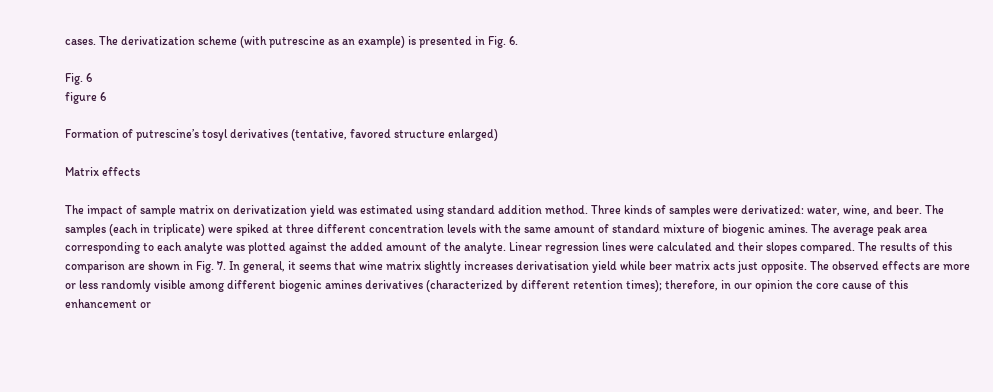cases. The derivatization scheme (with putrescine as an example) is presented in Fig. 6.

Fig. 6
figure 6

Formation of putrescine’s tosyl derivatives (tentative, favored structure enlarged)

Matrix effects

The impact of sample matrix on derivatization yield was estimated using standard addition method. Three kinds of samples were derivatized: water, wine, and beer. The samples (each in triplicate) were spiked at three different concentration levels with the same amount of standard mixture of biogenic amines. The average peak area corresponding to each analyte was plotted against the added amount of the analyte. Linear regression lines were calculated and their slopes compared. The results of this comparison are shown in Fig. 7. In general, it seems that wine matrix slightly increases derivatisation yield while beer matrix acts just opposite. The observed effects are more or less randomly visible among different biogenic amines derivatives (characterized by different retention times); therefore, in our opinion the core cause of this enhancement or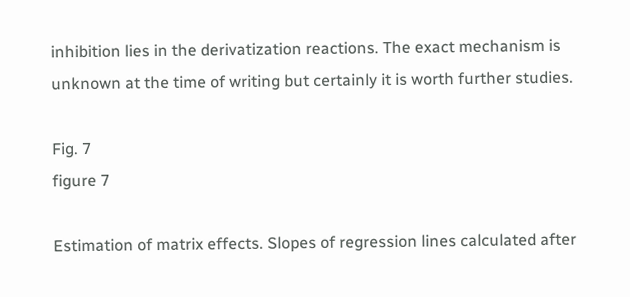inhibition lies in the derivatization reactions. The exact mechanism is unknown at the time of writing but certainly it is worth further studies.

Fig. 7
figure 7

Estimation of matrix effects. Slopes of regression lines calculated after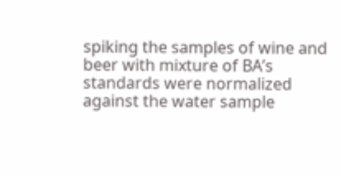spiking the samples of wine and beer with mixture of BA’s standards were normalized against the water sample